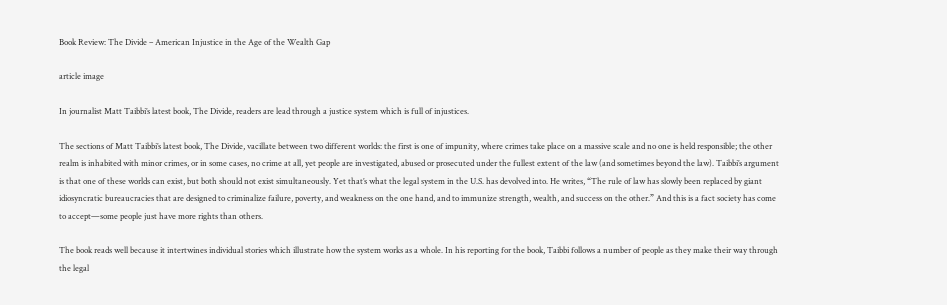Book Review: The Divide – American Injustice in the Age of the Wealth Gap

article image

In journalist Matt Taibbi’s latest book, The Divide, readers are lead through a justice system which is full of injustices.

The sections of Matt Taibbi’s latest book, The Divide, vacillate between two different worlds: the first is one of impunity, where crimes take place on a massive scale and no one is held responsible; the other realm is inhabited with minor crimes, or in some cases, no crime at all, yet people are investigated, abused or prosecuted under the fullest extent of the law (and sometimes beyond the law). Taibbi’s argument is that one of these worlds can exist, but both should not exist simultaneously. Yet that’s what the legal system in the U.S. has devolved into. He writes, “The rule of law has slowly been replaced by giant idiosyncratic bureaucracies that are designed to criminalize failure, poverty, and weakness on the one hand, and to immunize strength, wealth, and success on the other.” And this is a fact society has come to accept—some people just have more rights than others.

The book reads well because it intertwines individual stories which illustrate how the system works as a whole. In his reporting for the book, Taibbi follows a number of people as they make their way through the legal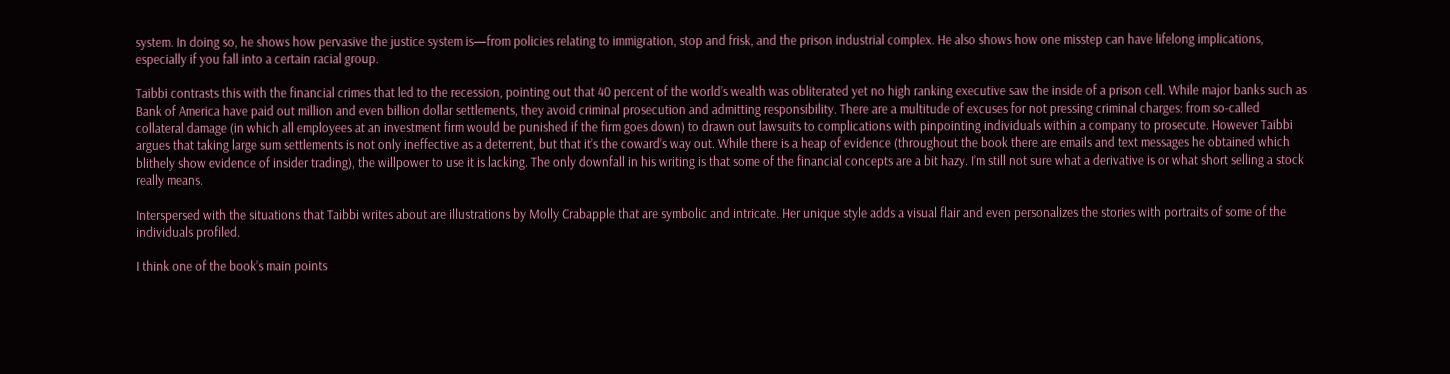system. In doing so, he shows how pervasive the justice system is—from policies relating to immigration, stop and frisk, and the prison industrial complex. He also shows how one misstep can have lifelong implications, especially if you fall into a certain racial group.

Taibbi contrasts this with the financial crimes that led to the recession, pointing out that 40 percent of the world’s wealth was obliterated yet no high ranking executive saw the inside of a prison cell. While major banks such as Bank of America have paid out million and even billion dollar settlements, they avoid criminal prosecution and admitting responsibility. There are a multitude of excuses for not pressing criminal charges: from so-called collateral damage (in which all employees at an investment firm would be punished if the firm goes down) to drawn out lawsuits to complications with pinpointing individuals within a company to prosecute. However Taibbi argues that taking large sum settlements is not only ineffective as a deterrent, but that it’s the coward’s way out. While there is a heap of evidence (throughout the book there are emails and text messages he obtained which blithely show evidence of insider trading), the willpower to use it is lacking. The only downfall in his writing is that some of the financial concepts are a bit hazy. I’m still not sure what a derivative is or what short selling a stock really means.

Interspersed with the situations that Taibbi writes about are illustrations by Molly Crabapple that are symbolic and intricate. Her unique style adds a visual flair and even personalizes the stories with portraits of some of the individuals profiled.

I think one of the book’s main points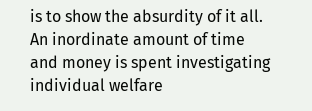is to show the absurdity of it all. An inordinate amount of time and money is spent investigating individual welfare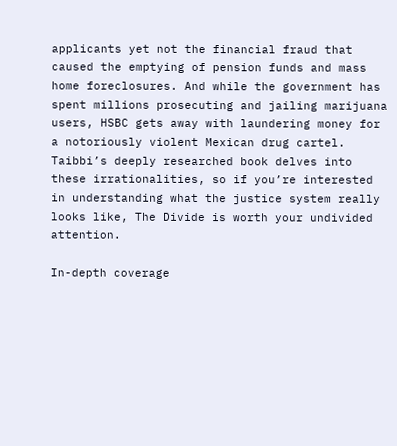applicants yet not the financial fraud that caused the emptying of pension funds and mass home foreclosures. And while the government has spent millions prosecuting and jailing marijuana users, HSBC gets away with laundering money for a notoriously violent Mexican drug cartel. Taibbi’s deeply researched book delves into these irrationalities, so if you’re interested in understanding what the justice system really looks like, The Divide is worth your undivided attention.

In-depth coverage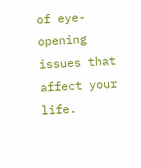of eye-opening issues that affect your life.